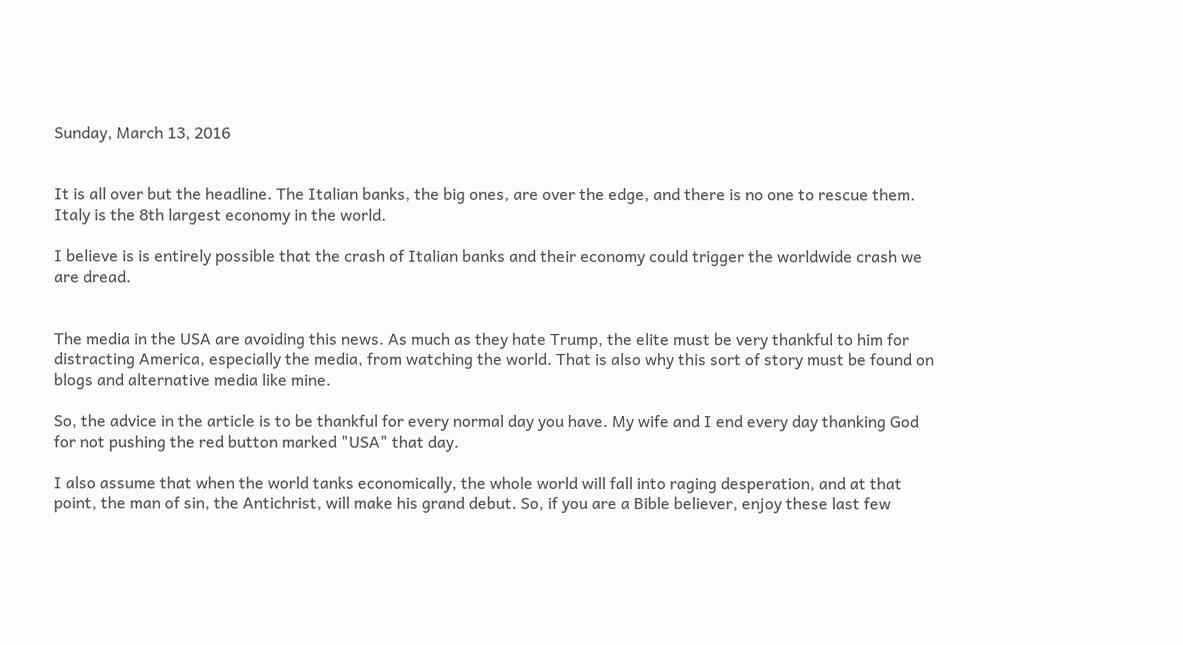Sunday, March 13, 2016


It is all over but the headline. The Italian banks, the big ones, are over the edge, and there is no one to rescue them. Italy is the 8th largest economy in the world.

I believe is is entirely possible that the crash of Italian banks and their economy could trigger the worldwide crash we are dread.


The media in the USA are avoiding this news. As much as they hate Trump, the elite must be very thankful to him for distracting America, especially the media, from watching the world. That is also why this sort of story must be found on blogs and alternative media like mine.

So, the advice in the article is to be thankful for every normal day you have. My wife and I end every day thanking God for not pushing the red button marked "USA" that day.

I also assume that when the world tanks economically, the whole world will fall into raging desperation, and at that point, the man of sin, the Antichrist, will make his grand debut. So, if you are a Bible believer, enjoy these last few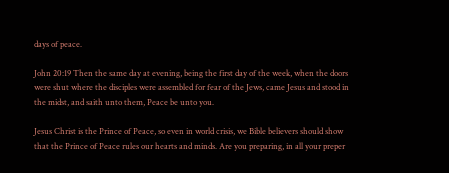days of peace.

John 20:19 Then the same day at evening, being the first day of the week, when the doors were shut where the disciples were assembled for fear of the Jews, came Jesus and stood in the midst, and saith unto them, Peace be unto you.

Jesus Christ is the Prince of Peace, so even in world crisis, we Bible believers should show that the Prince of Peace rules our hearts and minds. Are you preparing, in all your preper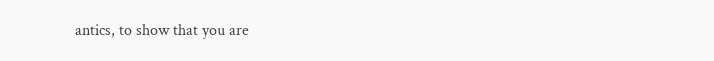antics, to show that you are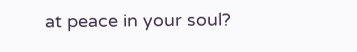at peace in your soul?